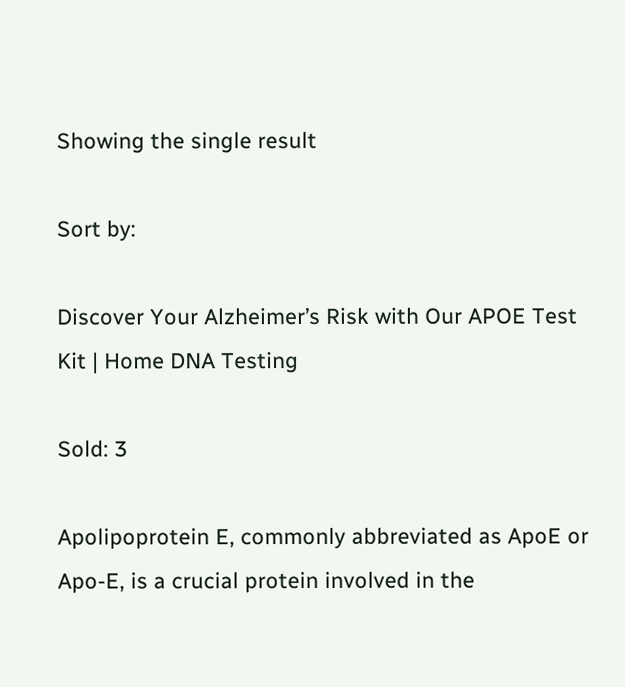Showing the single result

Sort by:

Discover Your Alzheimer’s Risk with Our APOE Test Kit | Home DNA Testing

Sold: 3

Apolipoprotein E, commonly abbreviated as ApoE or Apo-E, is a crucial protein involved in the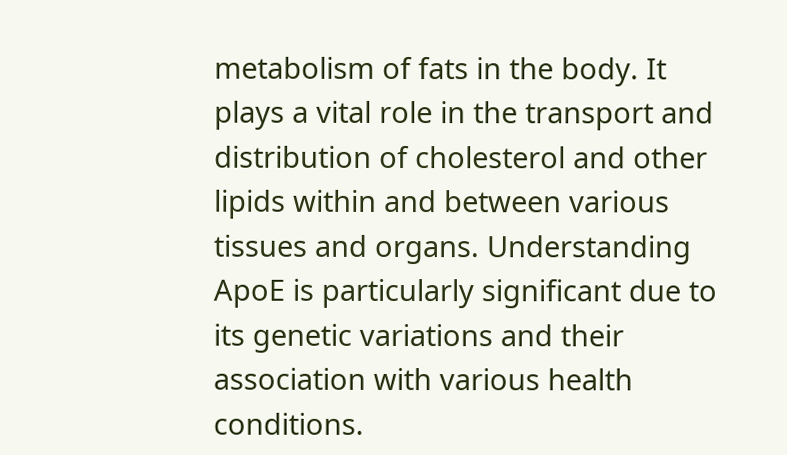metabolism of fats in the body. It plays a vital role in the transport and distribution of cholesterol and other lipids within and between various tissues and organs. Understanding ApoE is particularly significant due to its genetic variations and their association with various health conditions.